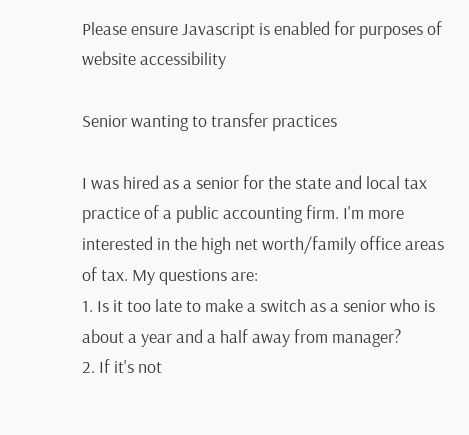Please ensure Javascript is enabled for purposes of website accessibility

Senior wanting to transfer practices

I was hired as a senior for the state and local tax practice of a public accounting firm. I'm more interested in the high net worth/family office areas of tax. My questions are:
1. Is it too late to make a switch as a senior who is about a year and a half away from manager?
2. If it's not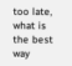too late, what is the best way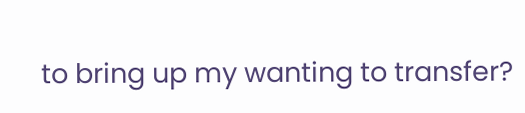to bring up my wanting to transfer?